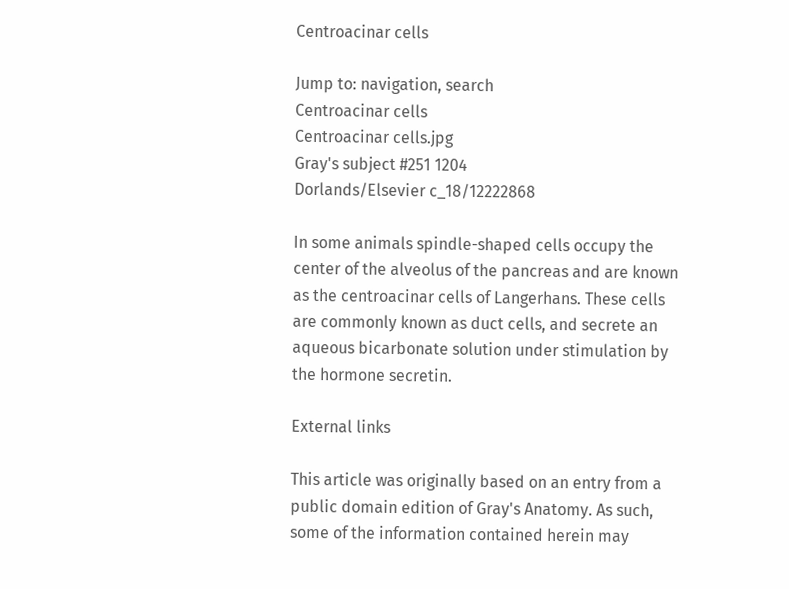Centroacinar cells

Jump to: navigation, search
Centroacinar cells
Centroacinar cells.jpg
Gray's subject #251 1204
Dorlands/Elsevier c_18/12222868

In some animals spindle-shaped cells occupy the center of the alveolus of the pancreas and are known as the centroacinar cells of Langerhans. These cells are commonly known as duct cells, and secrete an aqueous bicarbonate solution under stimulation by the hormone secretin.

External links

This article was originally based on an entry from a public domain edition of Gray's Anatomy. As such, some of the information contained herein may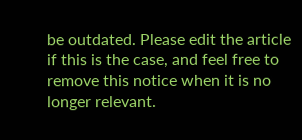be outdated. Please edit the article if this is the case, and feel free to remove this notice when it is no longer relevant.